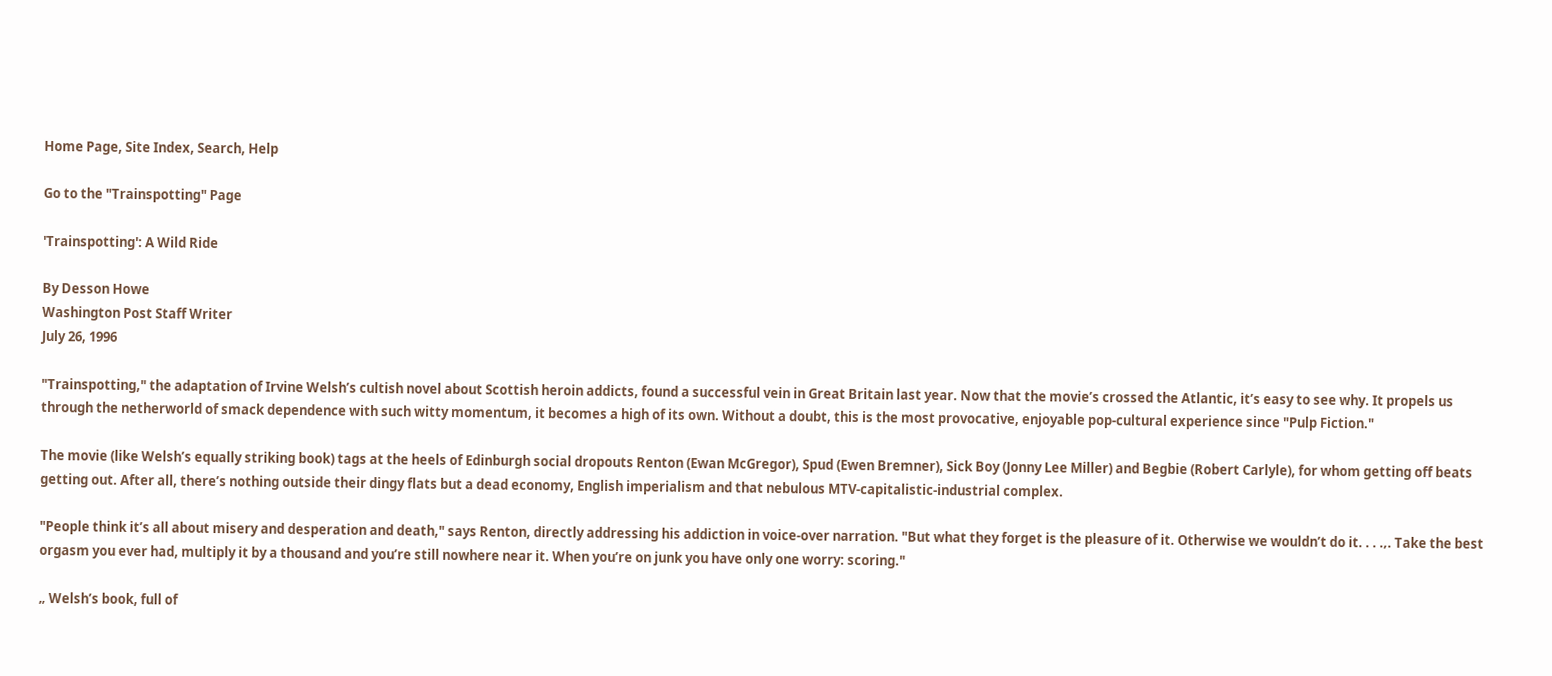Home Page, Site Index, Search, Help

Go to the "Trainspotting" Page

'Trainspotting': A Wild Ride

By Desson Howe
Washington Post Staff Writer
July 26, 1996

"Trainspotting," the adaptation of Irvine Welsh’s cultish novel about Scottish heroin addicts, found a successful vein in Great Britain last year. Now that the movie’s crossed the Atlantic, it’s easy to see why. It propels us through the netherworld of smack dependence with such witty momentum, it becomes a high of its own. Without a doubt, this is the most provocative, enjoyable pop-cultural experience since "Pulp Fiction."

The movie (like Welsh’s equally striking book) tags at the heels of Edinburgh social dropouts Renton (Ewan McGregor), Spud (Ewen Bremner), Sick Boy (Jonny Lee Miller) and Begbie (Robert Carlyle), for whom getting off beats getting out. After all, there’s nothing outside their dingy flats but a dead economy, English imperialism and that nebulous MTV-capitalistic-industrial complex.

"People think it’s all about misery and desperation and death," says Renton, directly addressing his addiction in voice-over narration. "But what they forget is the pleasure of it. Otherwise we wouldn’t do it. . . .‚. Take the best orgasm you ever had, multiply it by a thousand and you’re still nowhere near it. When you’re on junk you have only one worry: scoring."

„ Welsh’s book, full of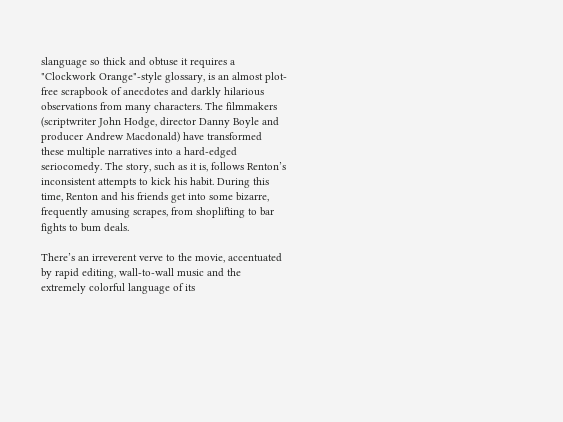slanguage so thick and obtuse it requires a "Clockwork Orange"-style glossary, is an almost plot-free scrapbook of anecdotes and darkly hilarious observations from many characters. The filmmakers (scriptwriter John Hodge, director Danny Boyle and producer Andrew Macdonald) have transformed these multiple narratives into a hard-edged seriocomedy. The story, such as it is, follows Renton’s inconsistent attempts to kick his habit. During this time, Renton and his friends get into some bizarre, frequently amusing scrapes, from shoplifting to bar fights to bum deals.

There’s an irreverent verve to the movie, accentuated by rapid editing, wall-to-wall music and the extremely colorful language of its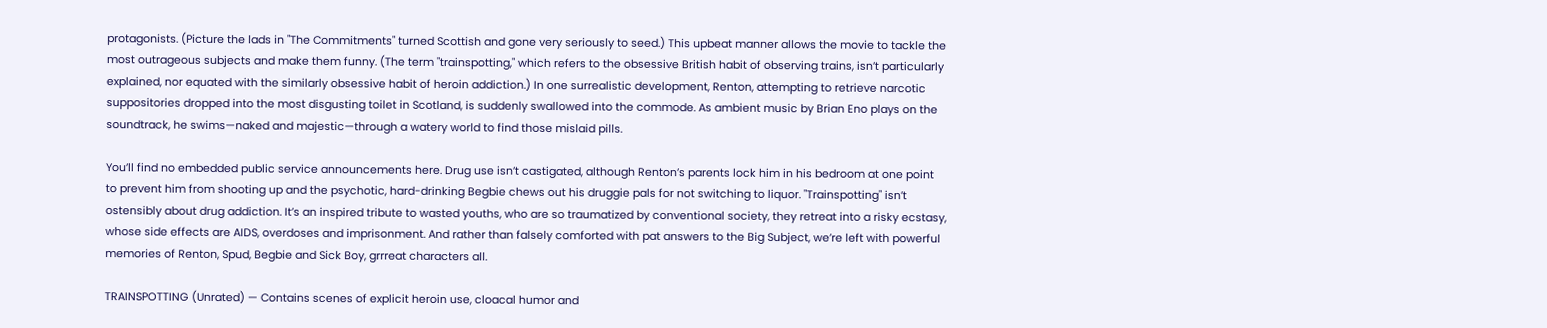protagonists. (Picture the lads in "The Commitments" turned Scottish and gone very seriously to seed.) This upbeat manner allows the movie to tackle the most outrageous subjects and make them funny. (The term "trainspotting," which refers to the obsessive British habit of observing trains, isn’t particularly explained, nor equated with the similarly obsessive habit of heroin addiction.) In one surrealistic development, Renton, attempting to retrieve narcotic suppositories dropped into the most disgusting toilet in Scotland, is suddenly swallowed into the commode. As ambient music by Brian Eno plays on the soundtrack, he swims—naked and majestic—through a watery world to find those mislaid pills.

You’ll find no embedded public service announcements here. Drug use isn’t castigated, although Renton’s parents lock him in his bedroom at one point to prevent him from shooting up and the psychotic, hard-drinking Begbie chews out his druggie pals for not switching to liquor. "Trainspotting" isn’t ostensibly about drug addiction. It’s an inspired tribute to wasted youths, who are so traumatized by conventional society, they retreat into a risky ecstasy, whose side effects are AIDS, overdoses and imprisonment. And rather than falsely comforted with pat answers to the Big Subject, we’re left with powerful memories of Renton, Spud, Begbie and Sick Boy, grrreat characters all.

TRAINSPOTTING (Unrated) — Contains scenes of explicit heroin use, cloacal humor and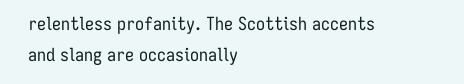relentless profanity. The Scottish accents and slang are occasionally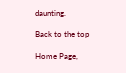daunting.

Back to the top

Home Page,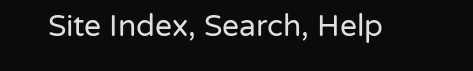Site Index, Search, Help